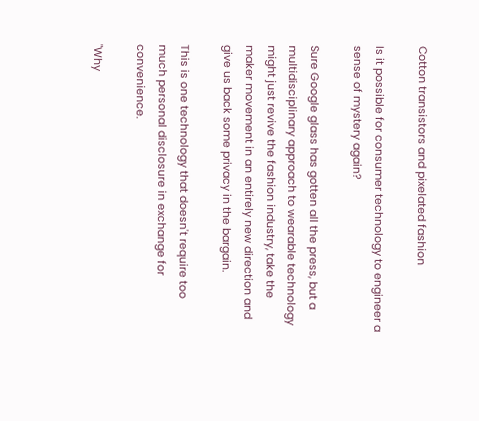Cotton transistors and pixelated fashion

Is it possible for consumer technology to engineer a sense of mystery again?

Sure Google glass has gotten all the press, but a multidisciplinary approach to wearable technology might just revive the fashion industry, take the maker movement in an entirely new direction and give us back some privacy in the bargain.

This is one technology that doesn't require too much personal disclosure in exchange for convenience.

"Why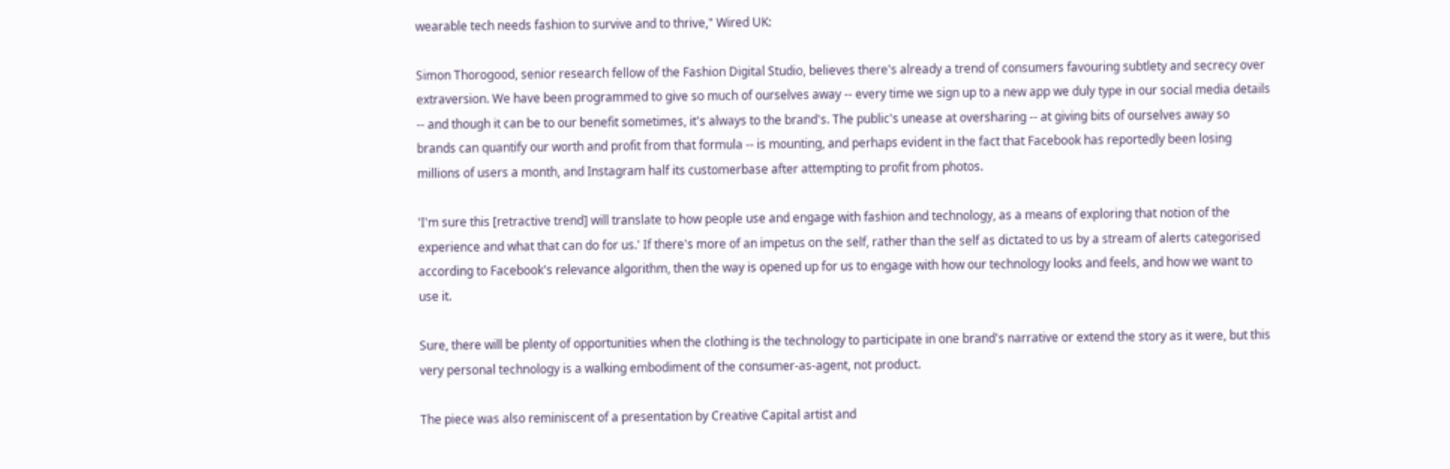wearable tech needs fashion to survive and to thrive," Wired UK:

Simon Thorogood, senior research fellow of the Fashion Digital Studio, believes there's already a trend of consumers favouring subtlety and secrecy over extraversion. We have been programmed to give so much of ourselves away -- every time we sign up to a new app we duly type in our social media details -- and though it can be to our benefit sometimes, it's always to the brand's. The public's unease at oversharing -- at giving bits of ourselves away so brands can quantify our worth and profit from that formula -- is mounting, and perhaps evident in the fact that Facebook has reportedly been losing millions of users a month, and Instagram half its customerbase after attempting to profit from photos.

'I'm sure this [retractive trend] will translate to how people use and engage with fashion and technology, as a means of exploring that notion of the experience and what that can do for us.' If there's more of an impetus on the self, rather than the self as dictated to us by a stream of alerts categorised according to Facebook's relevance algorithm, then the way is opened up for us to engage with how our technology looks and feels, and how we want to use it.

Sure, there will be plenty of opportunities when the clothing is the technology to participate in one brand's narrative or extend the story as it were, but this very personal technology is a walking embodiment of the consumer-as-agent, not product.

The piece was also reminiscent of a presentation by Creative Capital artist and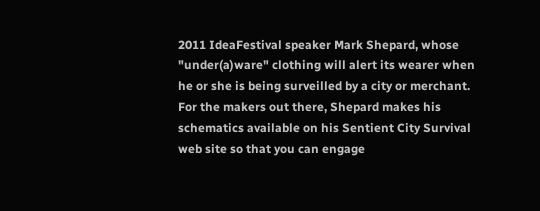2011 IdeaFestival speaker Mark Shepard, whose "under(a)ware" clothing will alert its wearer when he or she is being surveilled by a city or merchant. For the makers out there, Shepard makes his schematics available on his Sentient City Survival web site so that you can engage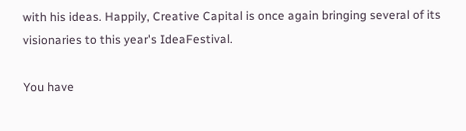with his ideas. Happily, Creative Capital is once again bringing several of its visionaries to this year's IdeaFestival.

You have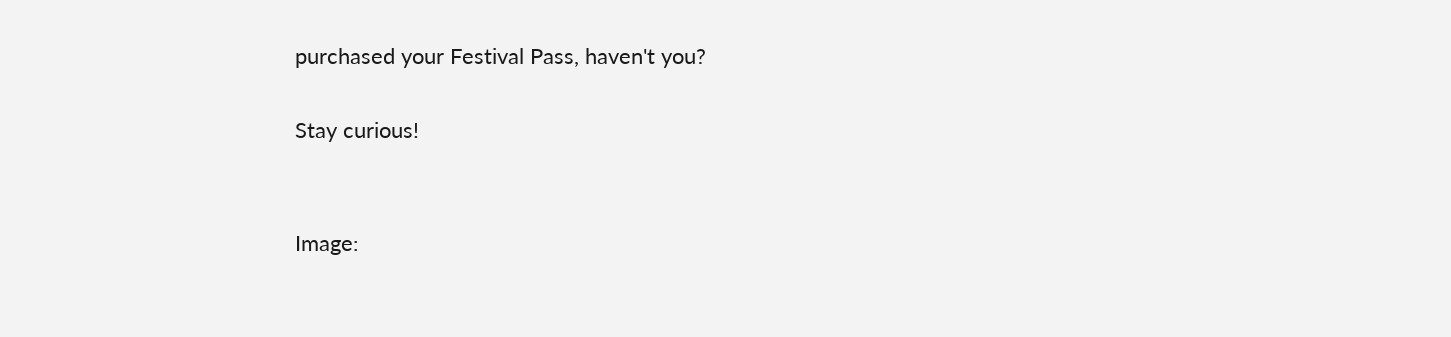purchased your Festival Pass, haven't you?

Stay curious!


Image: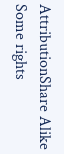AttributionShare Alike Some rights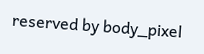reserved by body_pixel